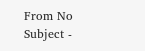From No Subject -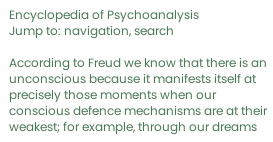Encyclopedia of Psychoanalysis
Jump to: navigation, search

According to Freud we know that there is an unconscious because it manifests itself at precisely those moments when our conscious defence mechanisms are at their weakest; for example, through our dreams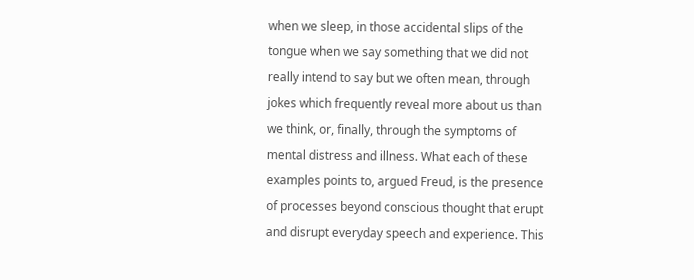when we sleep, in those accidental slips of the tongue when we say something that we did not really intend to say but we often mean, through jokes which frequently reveal more about us than we think, or, finally, through the symptoms of mental distress and illness. What each of these examples points to, argued Freud, is the presence of processes beyond conscious thought that erupt and disrupt everyday speech and experience. This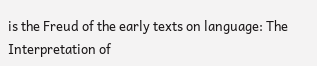is the Freud of the early texts on language: The Interpretation of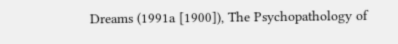Dreams (1991a [1900]), The Psychopathology of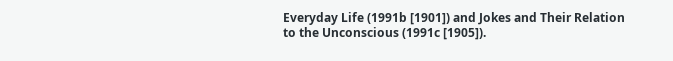Everyday Life (1991b [1901]) and Jokes and Their Relation to the Unconscious (1991c [1905]).